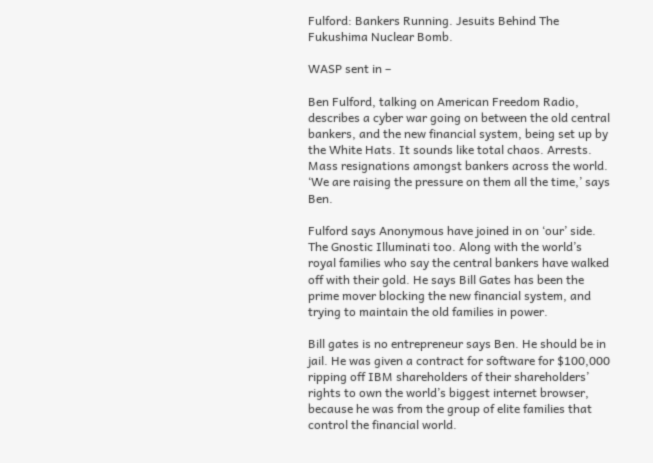Fulford: Bankers Running. Jesuits Behind The Fukushima Nuclear Bomb.

WASP sent in –

Ben Fulford, talking on American Freedom Radio, describes a cyber war going on between the old central bankers, and the new financial system, being set up by the White Hats. It sounds like total chaos. Arrests. Mass resignations amongst bankers across the world. ‘We are raising the pressure on them all the time,’ says Ben.

Fulford says Anonymous have joined in on ‘our’ side. The Gnostic Illuminati too. Along with the world’s royal families who say the central bankers have walked off with their gold. He says Bill Gates has been the prime mover blocking the new financial system, and trying to maintain the old families in power.

Bill gates is no entrepreneur says Ben. He should be in jail. He was given a contract for software for $100,000 ripping off IBM shareholders of their shareholders’ rights to own the world’s biggest internet browser, because he was from the group of elite families that control the financial world.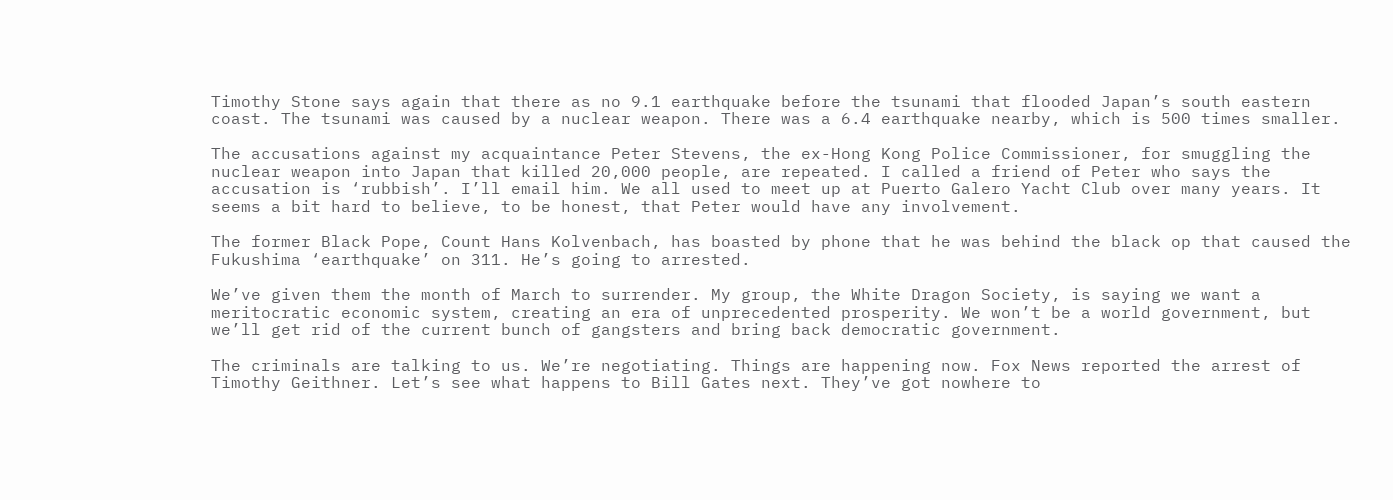Timothy Stone says again that there as no 9.1 earthquake before the tsunami that flooded Japan’s south eastern coast. The tsunami was caused by a nuclear weapon. There was a 6.4 earthquake nearby, which is 500 times smaller.

The accusations against my acquaintance Peter Stevens, the ex-Hong Kong Police Commissioner, for smuggling the nuclear weapon into Japan that killed 20,000 people, are repeated. I called a friend of Peter who says the accusation is ‘rubbish’. I’ll email him. We all used to meet up at Puerto Galero Yacht Club over many years. It seems a bit hard to believe, to be honest, that Peter would have any involvement.

The former Black Pope, Count Hans Kolvenbach, has boasted by phone that he was behind the black op that caused the Fukushima ‘earthquake’ on 311. He’s going to arrested.

We’ve given them the month of March to surrender. My group, the White Dragon Society, is saying we want a meritocratic economic system, creating an era of unprecedented prosperity. We won’t be a world government, but we’ll get rid of the current bunch of gangsters and bring back democratic government.

The criminals are talking to us. We’re negotiating. Things are happening now. Fox News reported the arrest of Timothy Geithner. Let’s see what happens to Bill Gates next. They’ve got nowhere to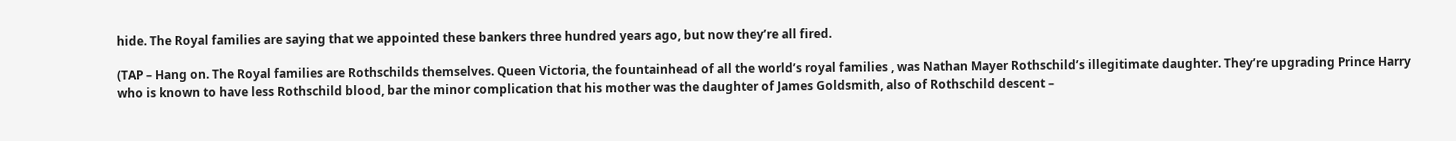hide. The Royal families are saying that we appointed these bankers three hundred years ago, but now they’re all fired.

(TAP – Hang on. The Royal families are Rothschilds themselves. Queen Victoria, the fountainhead of all the world’s royal families , was Nathan Mayer Rothschild’s illegitimate daughter. They’re upgrading Prince Harry who is known to have less Rothschild blood, bar the minor complication that his mother was the daughter of James Goldsmith, also of Rothschild descent –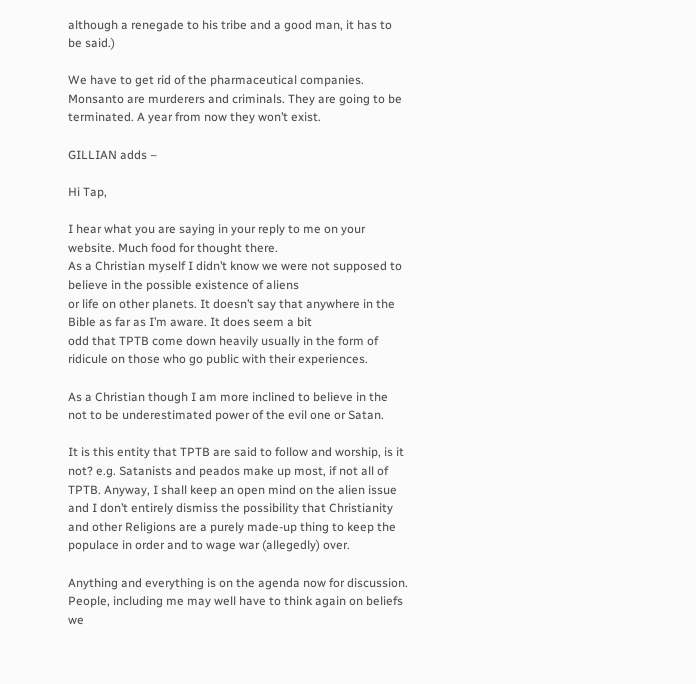although a renegade to his tribe and a good man, it has to be said.)

We have to get rid of the pharmaceutical companies. Monsanto are murderers and criminals. They are going to be terminated. A year from now they won’t exist.

GILLIAN adds –

Hi Tap,

I hear what you are saying in your reply to me on your website. Much food for thought there.
As a Christian myself I didn’t know we were not supposed to believe in the possible existence of aliens
or life on other planets. It doesn’t say that anywhere in the Bible as far as I’m aware. It does seem a bit
odd that TPTB come down heavily usually in the form of ridicule on those who go public with their experiences.

As a Christian though I am more inclined to believe in the not to be underestimated power of the evil one or Satan.

It is this entity that TPTB are said to follow and worship, is it not? e.g. Satanists and peados make up most, if not all of TPTB. Anyway, I shall keep an open mind on the alien issue and I don’t entirely dismiss the possibility that Christianity and other Religions are a purely made-up thing to keep the populace in order and to wage war (allegedly) over.

Anything and everything is on the agenda now for discussion. People, including me may well have to think again on beliefs we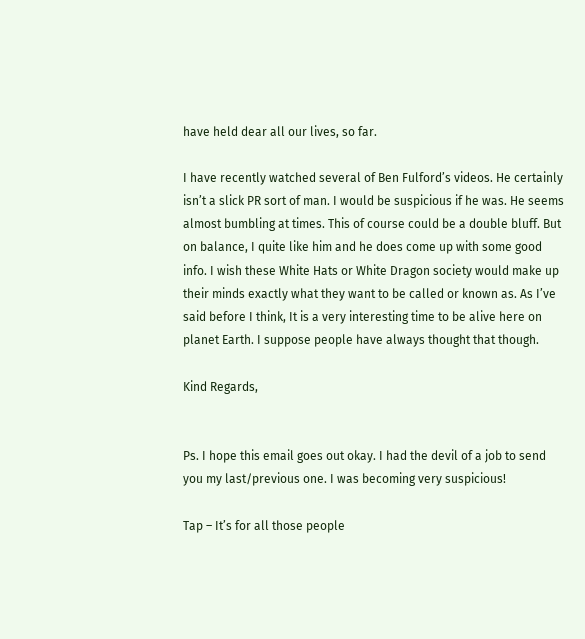have held dear all our lives, so far.

I have recently watched several of Ben Fulford’s videos. He certainly isn’t a slick PR sort of man. I would be suspicious if he was. He seems almost bumbling at times. This of course could be a double bluff. But on balance, I quite like him and he does come up with some good info. I wish these White Hats or White Dragon society would make up their minds exactly what they want to be called or known as. As I’ve said before I think, It is a very interesting time to be alive here on planet Earth. I suppose people have always thought that though.

Kind Regards,


Ps. I hope this email goes out okay. I had the devil of a job to send you my last/previous one. I was becoming very suspicious!

Tap – It’s for all those people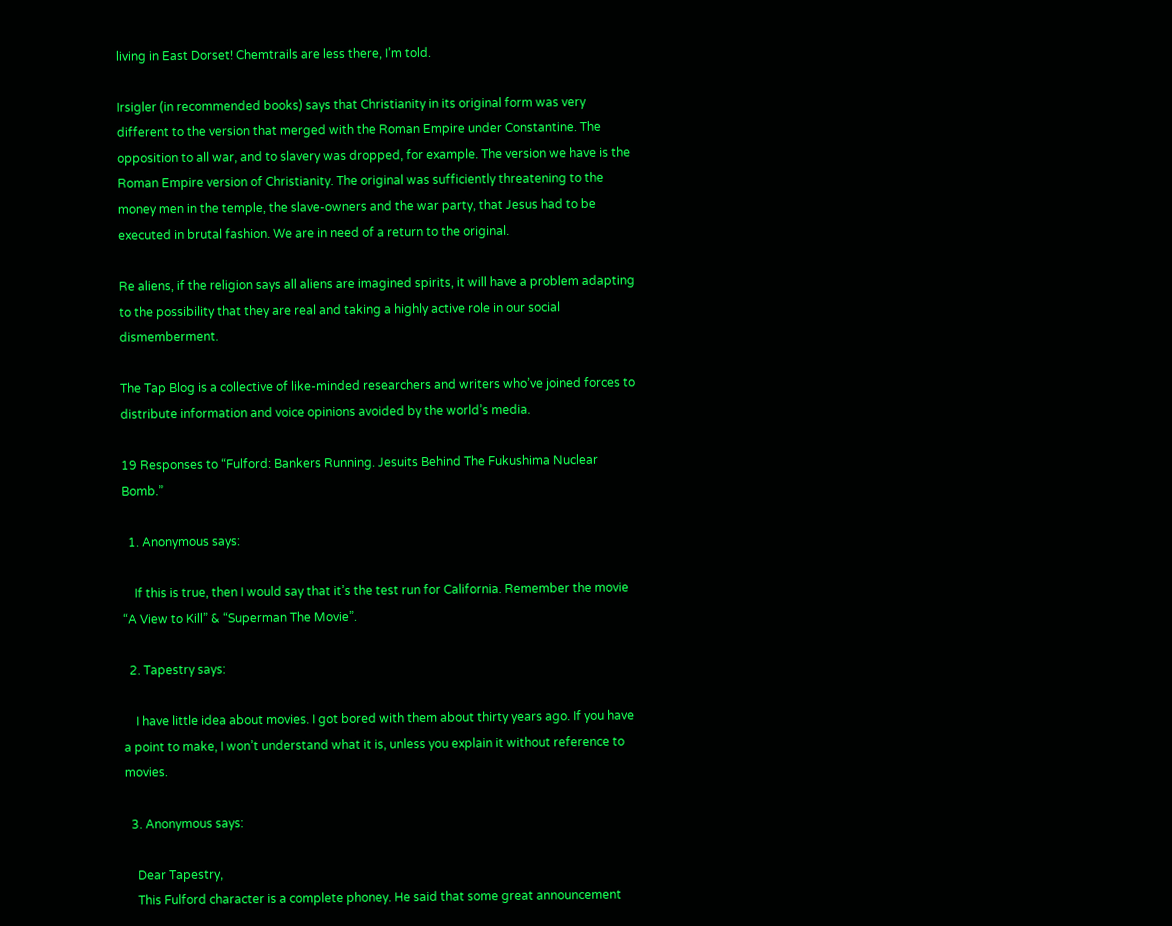living in East Dorset! Chemtrails are less there, I’m told.

Irsigler (in recommended books) says that Christianity in its original form was very different to the version that merged with the Roman Empire under Constantine. The opposition to all war, and to slavery was dropped, for example. The version we have is the Roman Empire version of Christianity. The original was sufficiently threatening to the money men in the temple, the slave-owners and the war party, that Jesus had to be executed in brutal fashion. We are in need of a return to the original.

Re aliens, if the religion says all aliens are imagined spirits, it will have a problem adapting to the possibility that they are real and taking a highly active role in our social dismemberment.

The Tap Blog is a collective of like-minded researchers and writers who’ve joined forces to distribute information and voice opinions avoided by the world’s media.

19 Responses to “Fulford: Bankers Running. Jesuits Behind The Fukushima Nuclear Bomb.”

  1. Anonymous says:

    If this is true, then I would say that it’s the test run for California. Remember the movie “A View to Kill” & “Superman The Movie”.

  2. Tapestry says:

    I have little idea about movies. I got bored with them about thirty years ago. If you have a point to make, I won’t understand what it is, unless you explain it without reference to movies.

  3. Anonymous says:

    Dear Tapestry,
    This Fulford character is a complete phoney. He said that some great announcement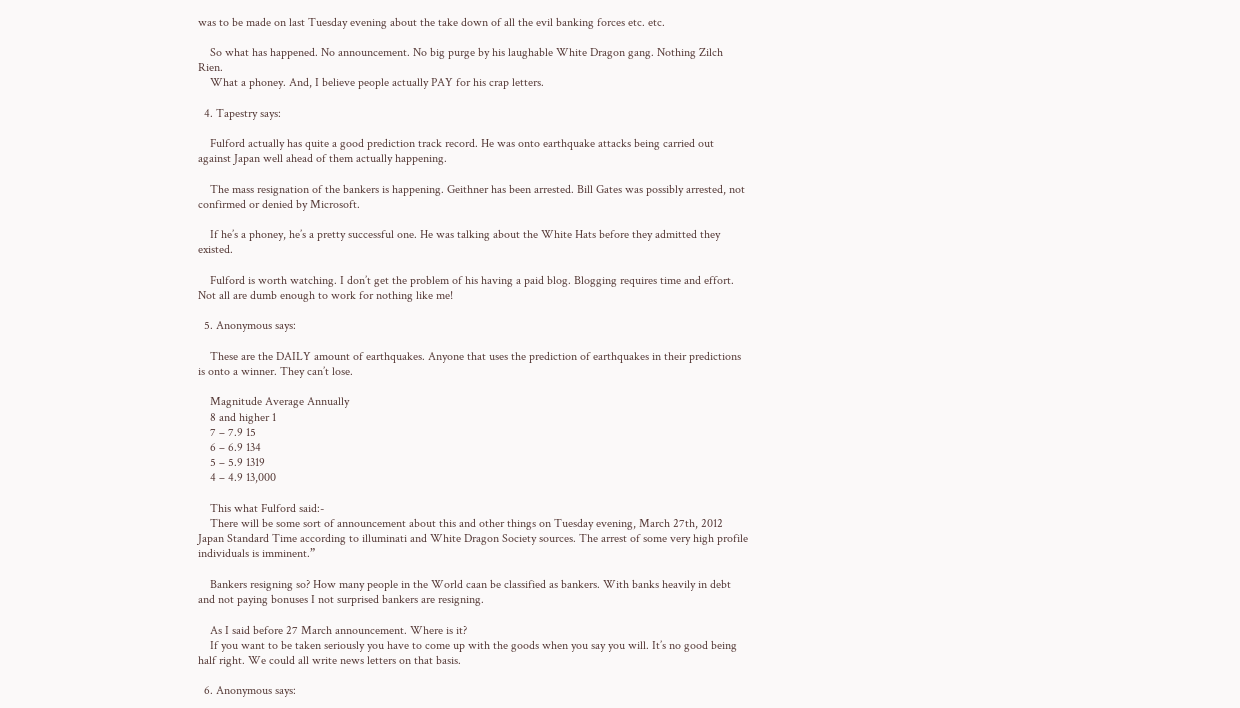was to be made on last Tuesday evening about the take down of all the evil banking forces etc. etc.

    So what has happened. No announcement. No big purge by his laughable White Dragon gang. Nothing Zilch Rien.
    What a phoney. And, I believe people actually PAY for his crap letters.

  4. Tapestry says:

    Fulford actually has quite a good prediction track record. He was onto earthquake attacks being carried out against Japan well ahead of them actually happening.

    The mass resignation of the bankers is happening. Geithner has been arrested. Bill Gates was possibly arrested, not confirmed or denied by Microsoft.

    If he’s a phoney, he’s a pretty successful one. He was talking about the White Hats before they admitted they existed.

    Fulford is worth watching. I don’t get the problem of his having a paid blog. Blogging requires time and effort. Not all are dumb enough to work for nothing like me!

  5. Anonymous says:

    These are the DAILY amount of earthquakes. Anyone that uses the prediction of earthquakes in their predictions is onto a winner. They can’t lose.

    Magnitude Average Annually
    8 and higher 1
    7 – 7.9 15
    6 – 6.9 134
    5 – 5.9 1319
    4 – 4.9 13,000

    This what Fulford said:-
    There will be some sort of announcement about this and other things on Tuesday evening, March 27th, 2012 Japan Standard Time according to illuminati and White Dragon Society sources. The arrest of some very high profile individuals is imminent.”

    Bankers resigning so? How many people in the World caan be classified as bankers. With banks heavily in debt and not paying bonuses I not surprised bankers are resigning.

    As I said before 27 March announcement. Where is it?
    If you want to be taken seriously you have to come up with the goods when you say you will. It’s no good being half right. We could all write news letters on that basis.

  6. Anonymous says: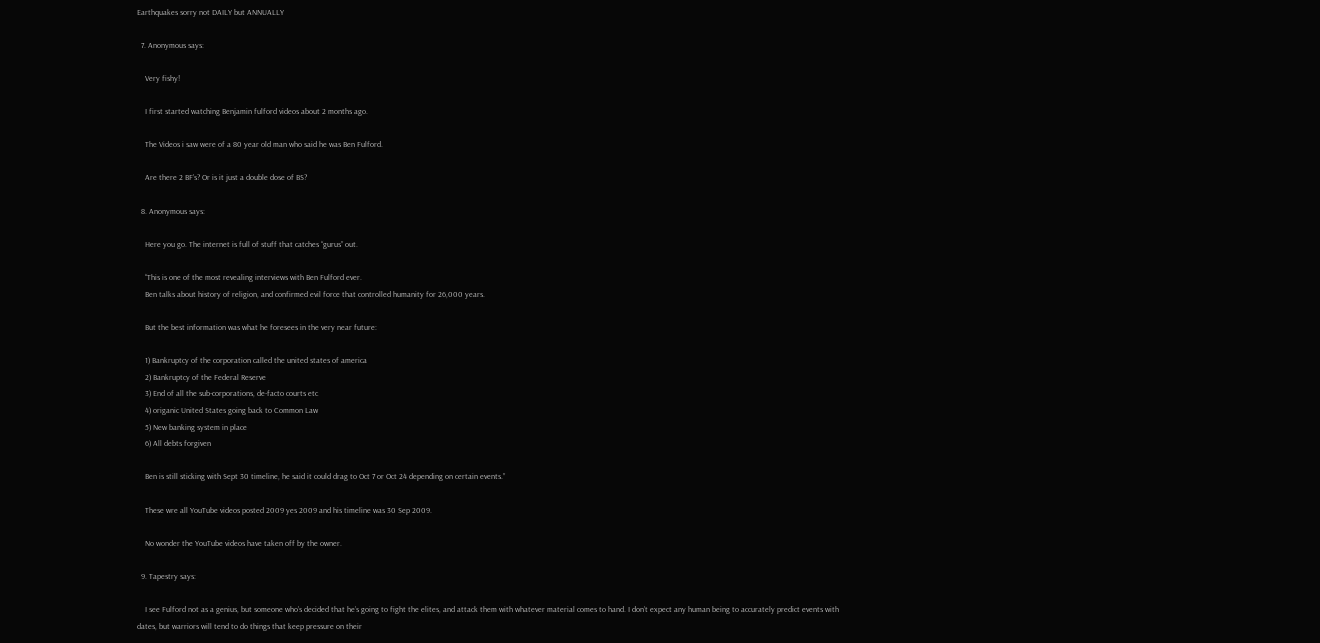Earthquakes sorry not DAILY but ANNUALLY

  7. Anonymous says:

    Very fishy!

    I first started watching Benjamin fulford videos about 2 months ago.

    The Videos i saw were of a 80 year old man who said he was Ben Fulford.

    Are there 2 BF’s? Or is it just a double dose of BS?

  8. Anonymous says:

    Here you go. The internet is full of stuff that catches “gurus” out.

    “This is one of the most revealing interviews with Ben Fulford ever.
    Ben talks about history of religion, and confirmed evil force that controlled humanity for 26,000 years.

    But the best information was what he foresees in the very near future:

    1) Bankruptcy of the corporation called the united states of america
    2) Bankruptcy of the Federal Reserve
    3) End of all the sub-corporations, de-facto courts etc
    4) origanic United States going back to Common Law
    5) New banking system in place
    6) All debts forgiven

    Ben is still sticking with Sept 30 timeline, he said it could drag to Oct 7 or Oct 24 depending on certain events.”

    These wre all YouTube videos posted 2009 yes 2009 and his timeline was 30 Sep 2009.

    No wonder the YouTube videos have taken off by the owner.

  9. Tapestry says:

    I see Fulford not as a genius, but someone who’s decided that he’s going to fight the elites, and attack them with whatever material comes to hand. I don’t expect any human being to accurately predict events with dates, but warriors will tend to do things that keep pressure on their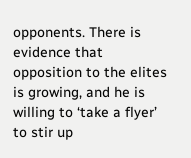opponents. There is evidence that opposition to the elites is growing, and he is willing to ‘take a flyer’ to stir up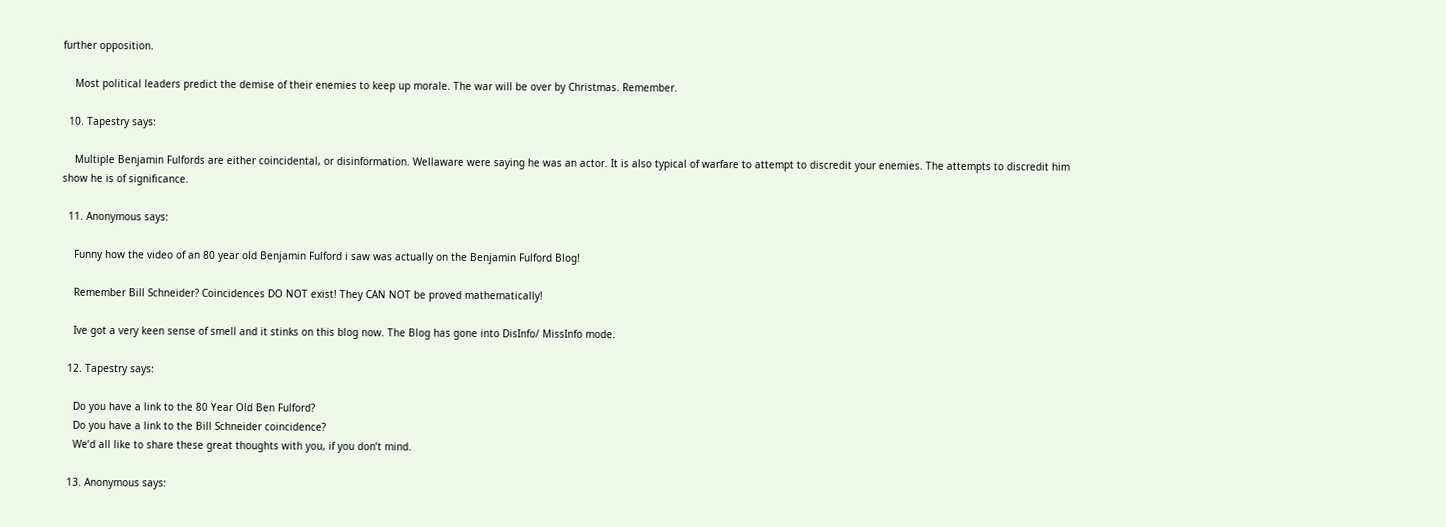further opposition.

    Most political leaders predict the demise of their enemies to keep up morale. The war will be over by Christmas. Remember.

  10. Tapestry says:

    Multiple Benjamin Fulfords are either coincidental, or disinformation. Wellaware were saying he was an actor. It is also typical of warfare to attempt to discredit your enemies. The attempts to discredit him show he is of significance.

  11. Anonymous says:

    Funny how the video of an 80 year old Benjamin Fulford i saw was actually on the Benjamin Fulford Blog!

    Remember Bill Schneider? Coincidences DO NOT exist! They CAN NOT be proved mathematically!

    Ive got a very keen sense of smell and it stinks on this blog now. The Blog has gone into DisInfo/ MissInfo mode.

  12. Tapestry says:

    Do you have a link to the 80 Year Old Ben Fulford?
    Do you have a link to the Bill Schneider coincidence?
    We’d all like to share these great thoughts with you, if you don’t mind.

  13. Anonymous says: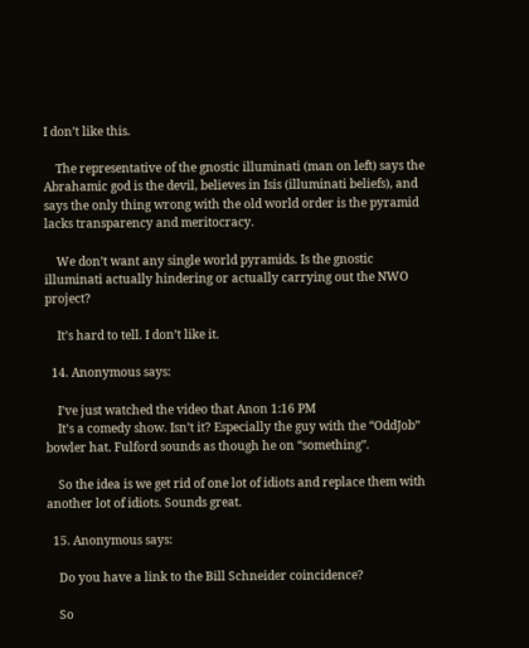I don’t like this.

    The representative of the gnostic illuminati (man on left) says the Abrahamic god is the devil, believes in Isis (illuminati beliefs), and says the only thing wrong with the old world order is the pyramid lacks transparency and meritocracy.

    We don’t want any single world pyramids. Is the gnostic illuminati actually hindering or actually carrying out the NWO project?

    It’s hard to tell. I don’t like it.

  14. Anonymous says:

    I’ve just watched the video that Anon 1:16 PM
    It’s a comedy show. Isn’t it? Especially the guy with the “OddJob” bowler hat. Fulford sounds as though he on “something”.

    So the idea is we get rid of one lot of idiots and replace them with another lot of idiots. Sounds great.

  15. Anonymous says:

    Do you have a link to the Bill Schneider coincidence?

    So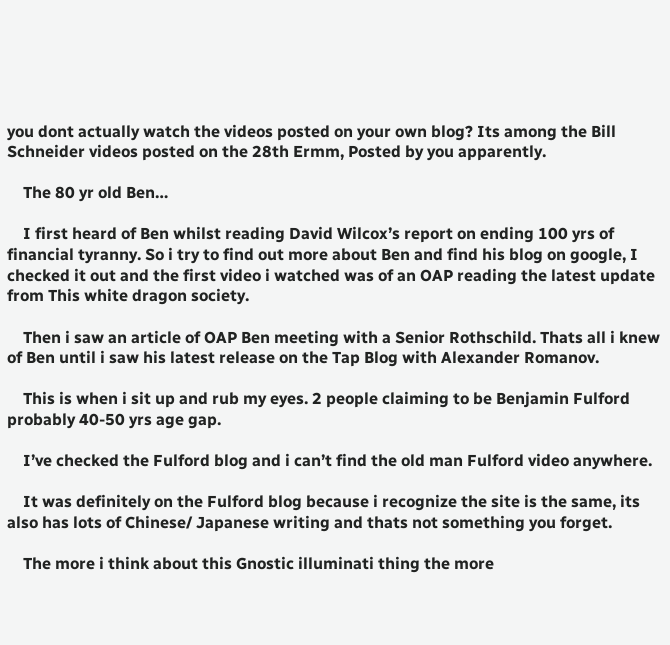you dont actually watch the videos posted on your own blog? Its among the Bill Schneider videos posted on the 28th Ermm, Posted by you apparently.

    The 80 yr old Ben…

    I first heard of Ben whilst reading David Wilcox’s report on ending 100 yrs of financial tyranny. So i try to find out more about Ben and find his blog on google, I checked it out and the first video i watched was of an OAP reading the latest update from This white dragon society.

    Then i saw an article of OAP Ben meeting with a Senior Rothschild. Thats all i knew of Ben until i saw his latest release on the Tap Blog with Alexander Romanov.

    This is when i sit up and rub my eyes. 2 people claiming to be Benjamin Fulford probably 40-50 yrs age gap.

    I’ve checked the Fulford blog and i can’t find the old man Fulford video anywhere.

    It was definitely on the Fulford blog because i recognize the site is the same, its also has lots of Chinese/ Japanese writing and thats not something you forget.

    The more i think about this Gnostic illuminati thing the more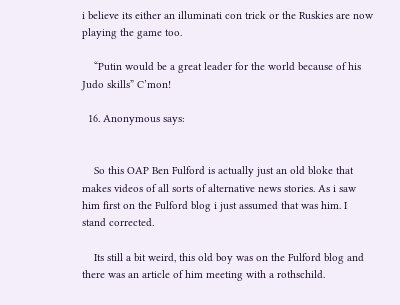i believe its either an illuminati con trick or the Ruskies are now playing the game too.

    “Putin would be a great leader for the world because of his Judo skills” C’mon!

  16. Anonymous says:


    So this OAP Ben Fulford is actually just an old bloke that makes videos of all sorts of alternative news stories. As i saw him first on the Fulford blog i just assumed that was him. I stand corrected.

    Its still a bit weird, this old boy was on the Fulford blog and there was an article of him meeting with a rothschild.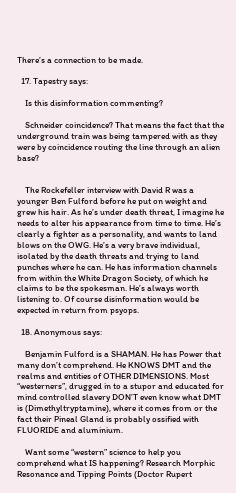There’s a connection to be made.

  17. Tapestry says:

    Is this disinformation commenting?

    Schneider coincidence? That means the fact that the underground train was being tampered with as they were by coincidence routing the line through an alien base?


    The Rockefeller interview with David R was a younger Ben Fulford before he put on weight and grew his hair. As he’s under death threat, I imagine he needs to alter his appearance from time to time. He’s clearly a fighter as a personality, and wants to land blows on the OWG. He’s a very brave individual, isolated by the death threats and trying to land punches where he can. He has information channels from within the White Dragon Society, of which he claims to be the spokesman. He’s always worth listening to. Of course disinformation would be expected in return from psyops.

  18. Anonymous says:

    Benjamin Fulford is a SHAMAN. He has Power that many don’t comprehend. He KNOWS DMT and the realms and entities of OTHER DIMENSIONS. Most “westerners”, drugged in to a stupor and educated for mind controlled slavery DON’T even know what DMT is (Dimethyltryptamine), where it comes from or the fact their Pineal Gland is probably ossified with FLUORIDE and aluminium.

    Want some “western” science to help you comprehend what IS happening? Research Morphic Resonance and Tipping Points (Doctor Rupert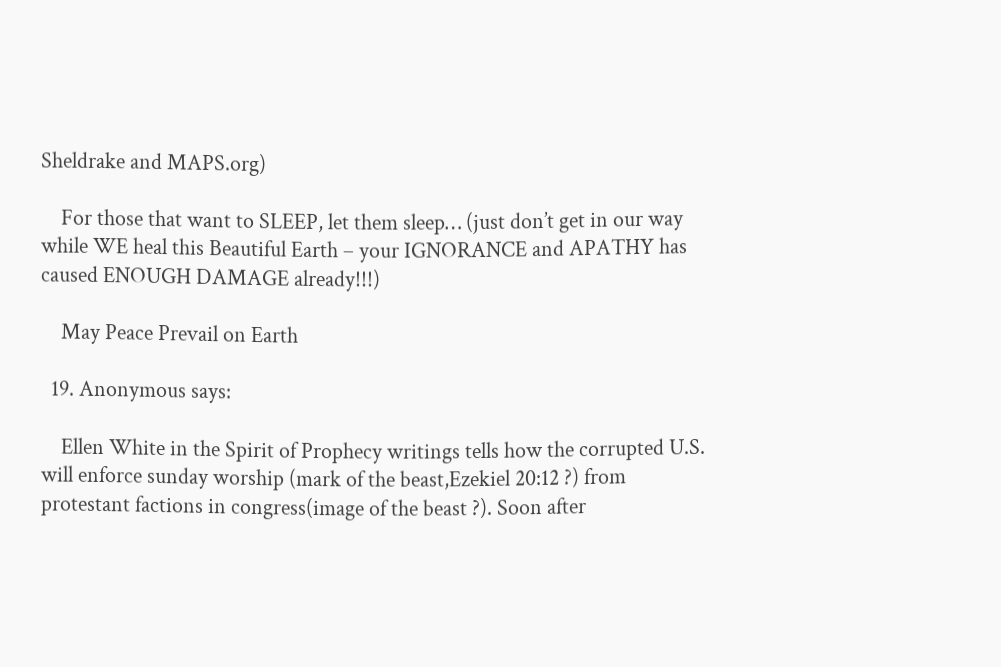Sheldrake and MAPS.org)

    For those that want to SLEEP, let them sleep… (just don’t get in our way while WE heal this Beautiful Earth – your IGNORANCE and APATHY has caused ENOUGH DAMAGE already!!!)

    May Peace Prevail on Earth

  19. Anonymous says:

    Ellen White in the Spirit of Prophecy writings tells how the corrupted U.S. will enforce sunday worship (mark of the beast,Ezekiel 20:12 ?) from protestant factions in congress(image of the beast ?). Soon after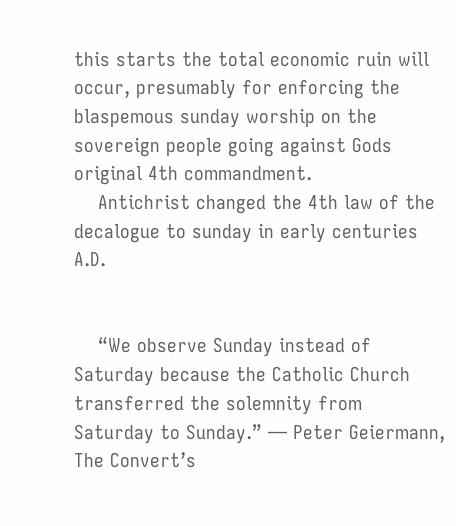this starts the total economic ruin will occur, presumably for enforcing the blaspemous sunday worship on the sovereign people going against Gods original 4th commandment.
    Antichrist changed the 4th law of the decalogue to sunday in early centuries A.D.


    “We observe Sunday instead of Saturday because the Catholic Church transferred the solemnity from Saturday to Sunday.” — Peter Geiermann, The Convert’s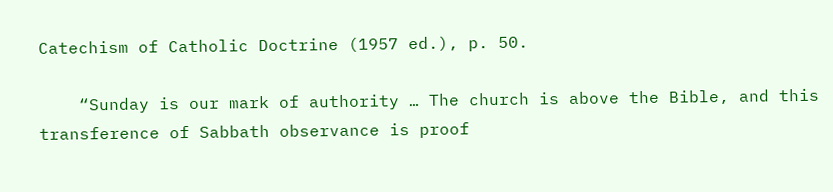Catechism of Catholic Doctrine (1957 ed.), p. 50.

    “Sunday is our mark of authority … The church is above the Bible, and this transference of Sabbath observance is proof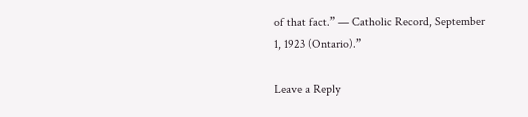of that fact.” — Catholic Record, September 1, 1923 (Ontario).”

Leave a Reply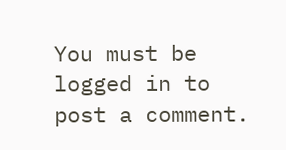You must be logged in to post a comment.